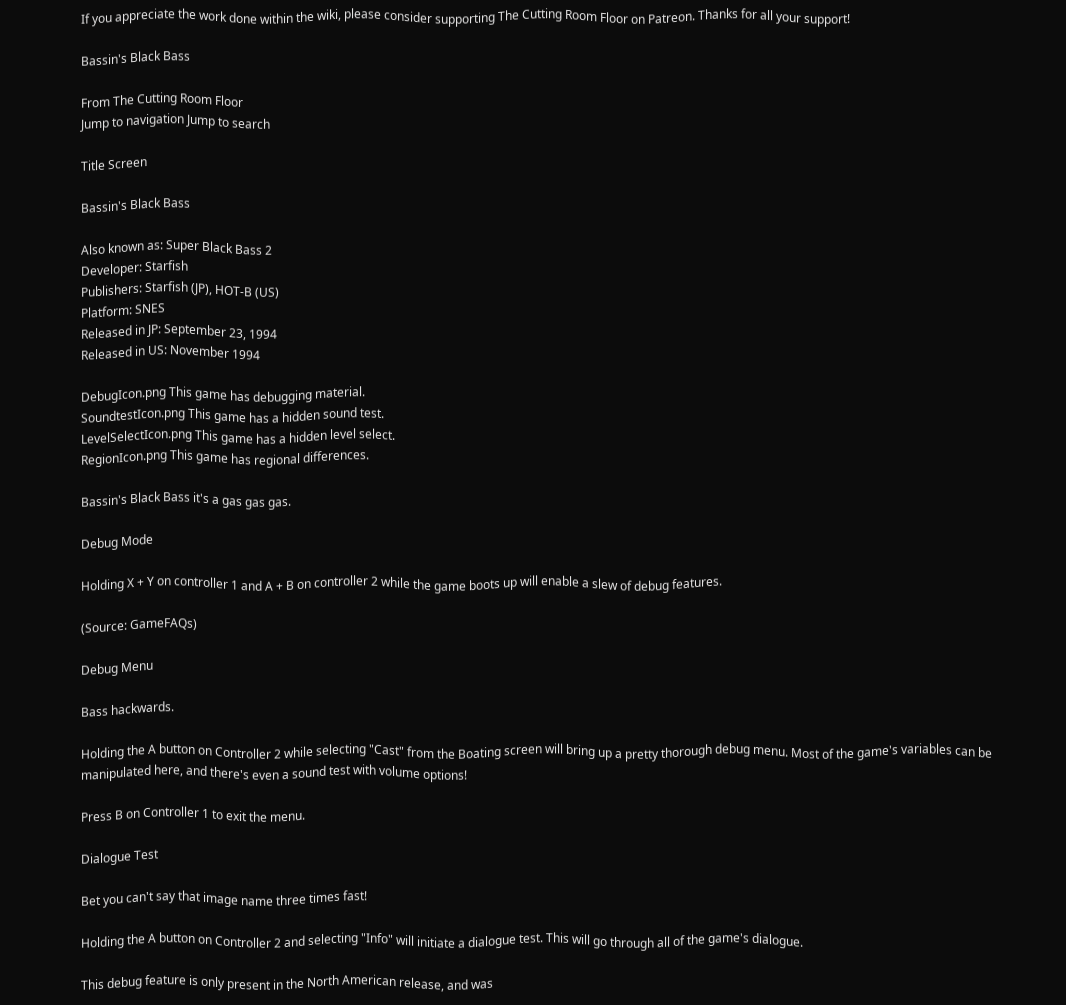If you appreciate the work done within the wiki, please consider supporting The Cutting Room Floor on Patreon. Thanks for all your support!

Bassin's Black Bass

From The Cutting Room Floor
Jump to navigation Jump to search

Title Screen

Bassin's Black Bass

Also known as: Super Black Bass 2
Developer: Starfish
Publishers: Starfish (JP), HOT-B (US)
Platform: SNES
Released in JP: September 23, 1994
Released in US: November 1994

DebugIcon.png This game has debugging material.
SoundtestIcon.png This game has a hidden sound test.
LevelSelectIcon.png This game has a hidden level select.
RegionIcon.png This game has regional differences.

Bassin's Black Bass it's a gas gas gas.

Debug Mode

Holding X + Y on controller 1 and A + B on controller 2 while the game boots up will enable a slew of debug features.

(Source: GameFAQs)

Debug Menu

Bass hackwards.

Holding the A button on Controller 2 while selecting "Cast" from the Boating screen will bring up a pretty thorough debug menu. Most of the game's variables can be manipulated here, and there's even a sound test with volume options!

Press B on Controller 1 to exit the menu.

Dialogue Test

Bet you can't say that image name three times fast!

Holding the A button on Controller 2 and selecting "Info" will initiate a dialogue test. This will go through all of the game's dialogue.

This debug feature is only present in the North American release, and was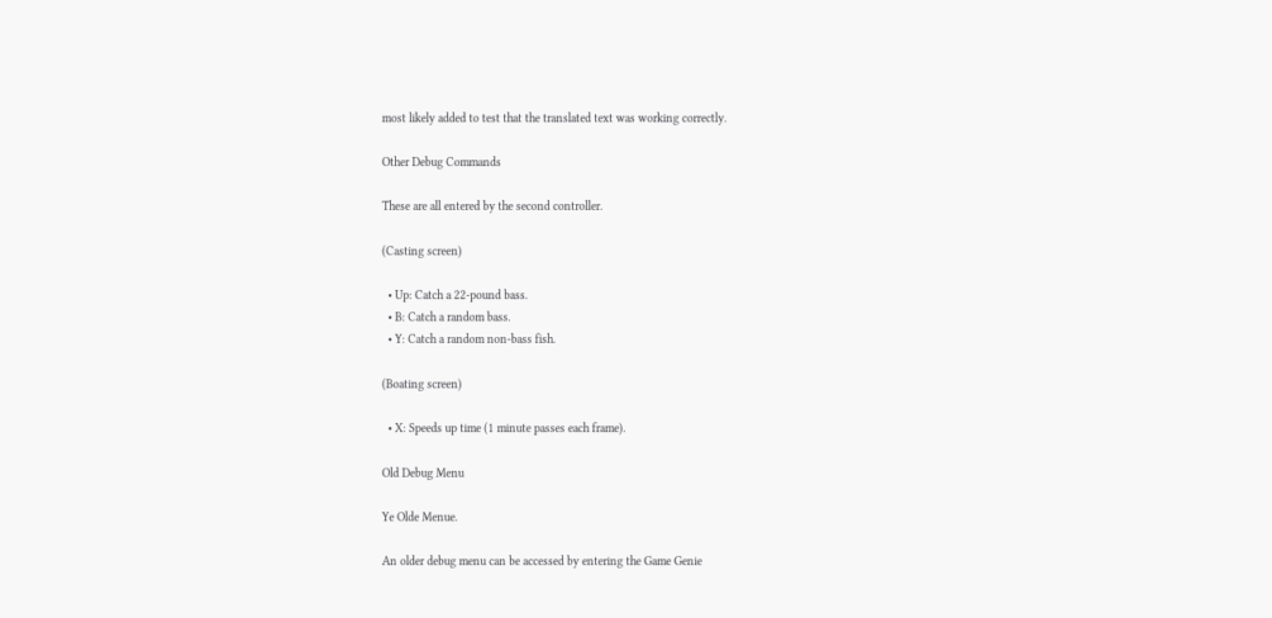most likely added to test that the translated text was working correctly.

Other Debug Commands

These are all entered by the second controller.

(Casting screen)

  • Up: Catch a 22-pound bass.
  • B: Catch a random bass.
  • Y: Catch a random non-bass fish.

(Boating screen)

  • X: Speeds up time (1 minute passes each frame).

Old Debug Menu

Ye Olde Menue.

An older debug menu can be accessed by entering the Game Genie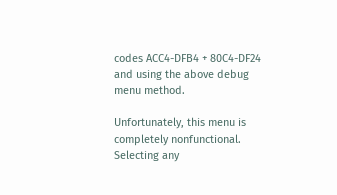codes ACC4-DFB4 + 80C4-DF24 and using the above debug menu method.

Unfortunately, this menu is completely nonfunctional. Selecting any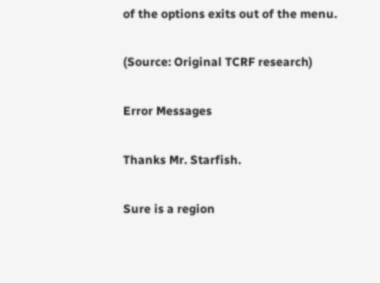of the options exits out of the menu.

(Source: Original TCRF research)

Error Messages

Thanks Mr. Starfish.

Sure is a region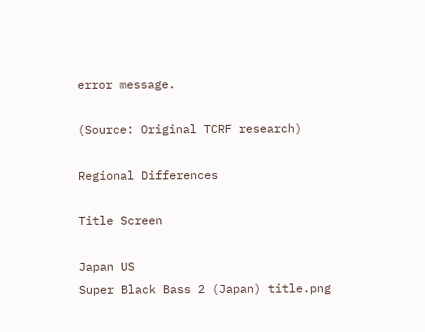error message.

(Source: Original TCRF research)

Regional Differences

Title Screen

Japan US
Super Black Bass 2 (Japan) title.png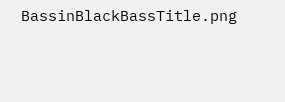BassinBlackBassTitle.png